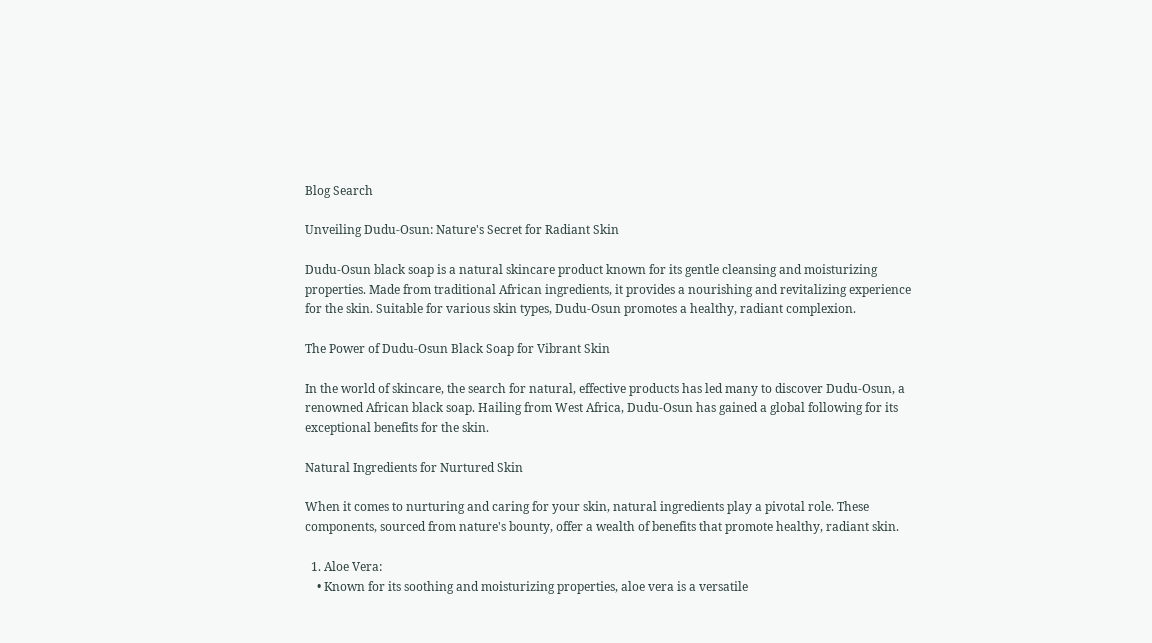Blog Search

Unveiling Dudu-Osun: Nature's Secret for Radiant Skin

Dudu-Osun black soap is a natural skincare product known for its gentle cleansing and moisturizing properties. Made from traditional African ingredients, it provides a nourishing and revitalizing experience for the skin. Suitable for various skin types, Dudu-Osun promotes a healthy, radiant complexion.

The Power of Dudu-Osun Black Soap for Vibrant Skin

In the world of skincare, the search for natural, effective products has led many to discover Dudu-Osun, a renowned African black soap. Hailing from West Africa, Dudu-Osun has gained a global following for its exceptional benefits for the skin.

Natural Ingredients for Nurtured Skin

When it comes to nurturing and caring for your skin, natural ingredients play a pivotal role. These components, sourced from nature's bounty, offer a wealth of benefits that promote healthy, radiant skin.

  1. Aloe Vera:
    • Known for its soothing and moisturizing properties, aloe vera is a versatile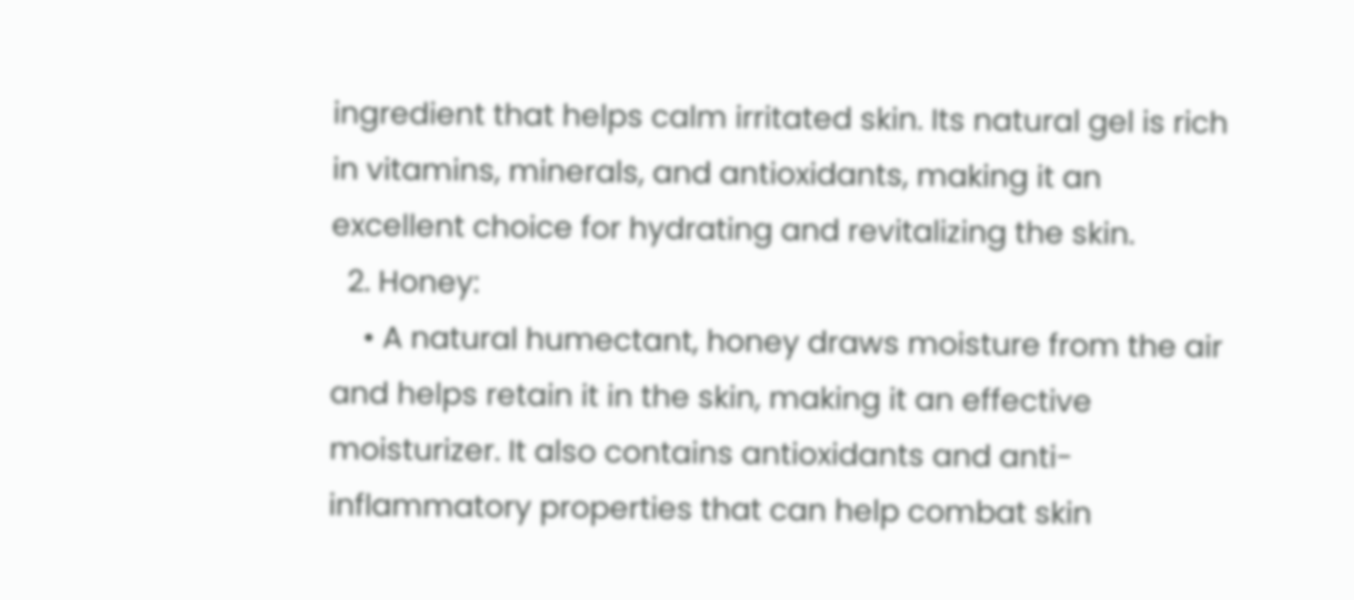ingredient that helps calm irritated skin. Its natural gel is rich in vitamins, minerals, and antioxidants, making it an excellent choice for hydrating and revitalizing the skin.
  2. Honey:
    • A natural humectant, honey draws moisture from the air and helps retain it in the skin, making it an effective moisturizer. It also contains antioxidants and anti-inflammatory properties that can help combat skin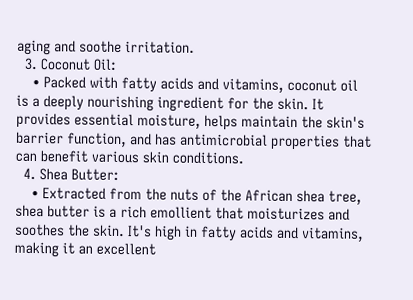aging and soothe irritation.
  3. Coconut Oil:
    • Packed with fatty acids and vitamins, coconut oil is a deeply nourishing ingredient for the skin. It provides essential moisture, helps maintain the skin's barrier function, and has antimicrobial properties that can benefit various skin conditions.
  4. Shea Butter:
    • Extracted from the nuts of the African shea tree, shea butter is a rich emollient that moisturizes and soothes the skin. It's high in fatty acids and vitamins, making it an excellent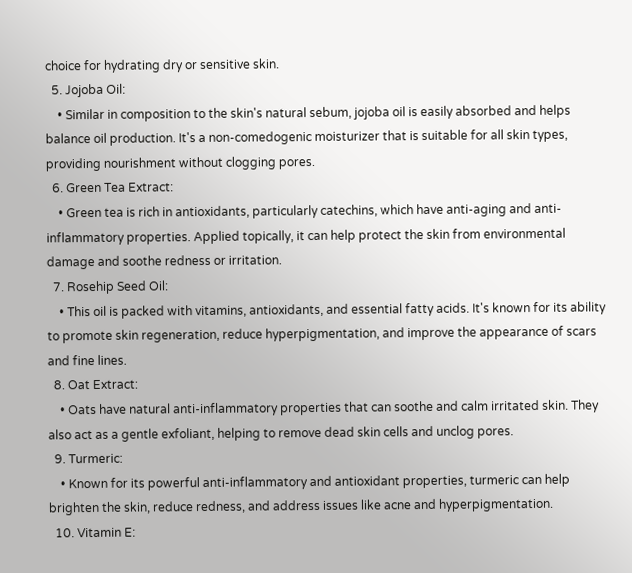choice for hydrating dry or sensitive skin.
  5. Jojoba Oil:
    • Similar in composition to the skin's natural sebum, jojoba oil is easily absorbed and helps balance oil production. It's a non-comedogenic moisturizer that is suitable for all skin types, providing nourishment without clogging pores.
  6. Green Tea Extract:
    • Green tea is rich in antioxidants, particularly catechins, which have anti-aging and anti-inflammatory properties. Applied topically, it can help protect the skin from environmental damage and soothe redness or irritation.
  7. Rosehip Seed Oil:
    • This oil is packed with vitamins, antioxidants, and essential fatty acids. It's known for its ability to promote skin regeneration, reduce hyperpigmentation, and improve the appearance of scars and fine lines.
  8. Oat Extract:
    • Oats have natural anti-inflammatory properties that can soothe and calm irritated skin. They also act as a gentle exfoliant, helping to remove dead skin cells and unclog pores.
  9. Turmeric:
    • Known for its powerful anti-inflammatory and antioxidant properties, turmeric can help brighten the skin, reduce redness, and address issues like acne and hyperpigmentation.
  10. Vitamin E: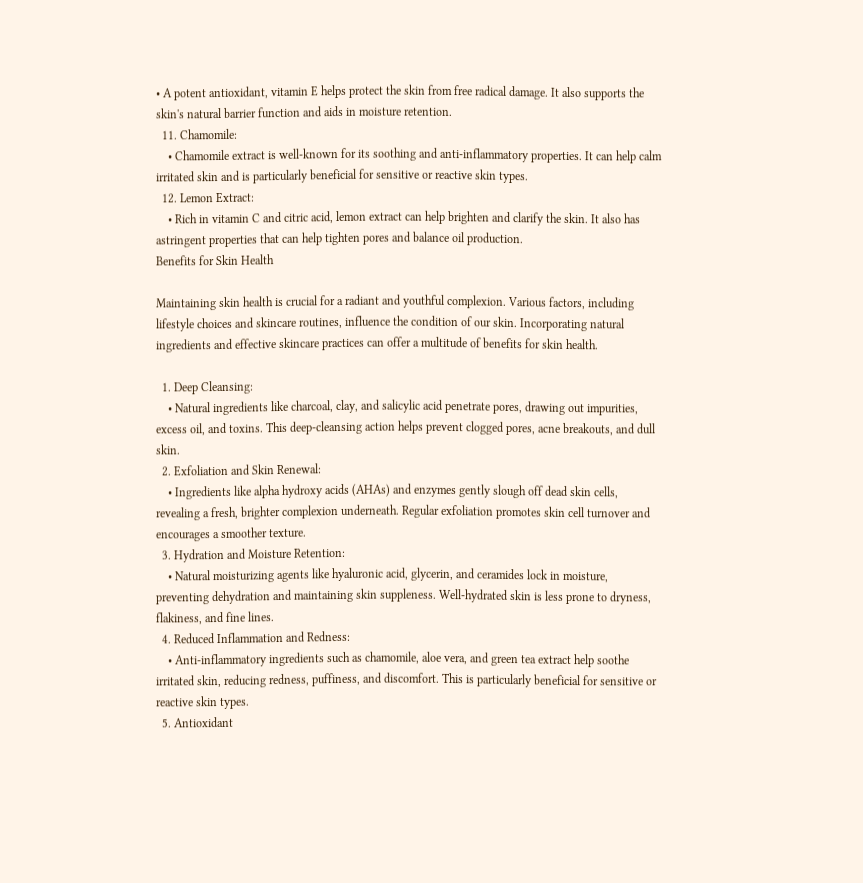• A potent antioxidant, vitamin E helps protect the skin from free radical damage. It also supports the skin's natural barrier function and aids in moisture retention.
  11. Chamomile:
    • Chamomile extract is well-known for its soothing and anti-inflammatory properties. It can help calm irritated skin and is particularly beneficial for sensitive or reactive skin types.
  12. Lemon Extract:
    • Rich in vitamin C and citric acid, lemon extract can help brighten and clarify the skin. It also has astringent properties that can help tighten pores and balance oil production.
Benefits for Skin Health

Maintaining skin health is crucial for a radiant and youthful complexion. Various factors, including lifestyle choices and skincare routines, influence the condition of our skin. Incorporating natural ingredients and effective skincare practices can offer a multitude of benefits for skin health.

  1. Deep Cleansing:
    • Natural ingredients like charcoal, clay, and salicylic acid penetrate pores, drawing out impurities, excess oil, and toxins. This deep-cleansing action helps prevent clogged pores, acne breakouts, and dull skin.
  2. Exfoliation and Skin Renewal:
    • Ingredients like alpha hydroxy acids (AHAs) and enzymes gently slough off dead skin cells, revealing a fresh, brighter complexion underneath. Regular exfoliation promotes skin cell turnover and encourages a smoother texture.
  3. Hydration and Moisture Retention:
    • Natural moisturizing agents like hyaluronic acid, glycerin, and ceramides lock in moisture, preventing dehydration and maintaining skin suppleness. Well-hydrated skin is less prone to dryness, flakiness, and fine lines.
  4. Reduced Inflammation and Redness:
    • Anti-inflammatory ingredients such as chamomile, aloe vera, and green tea extract help soothe irritated skin, reducing redness, puffiness, and discomfort. This is particularly beneficial for sensitive or reactive skin types.
  5. Antioxidant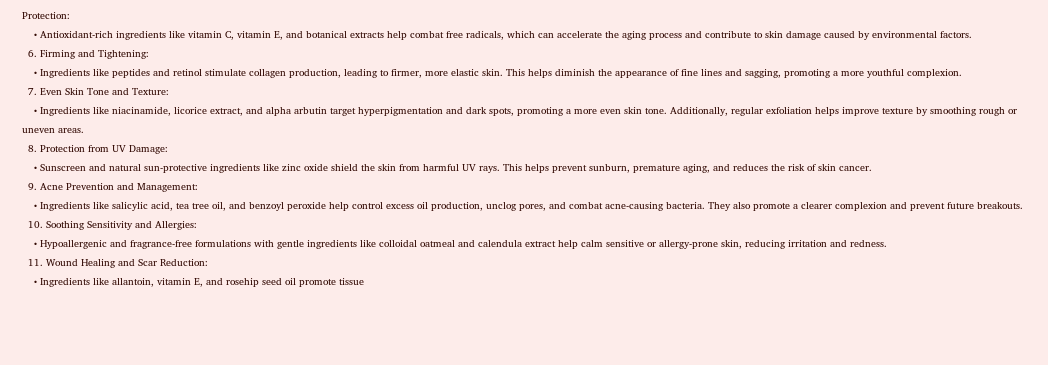Protection:
    • Antioxidant-rich ingredients like vitamin C, vitamin E, and botanical extracts help combat free radicals, which can accelerate the aging process and contribute to skin damage caused by environmental factors.
  6. Firming and Tightening:
    • Ingredients like peptides and retinol stimulate collagen production, leading to firmer, more elastic skin. This helps diminish the appearance of fine lines and sagging, promoting a more youthful complexion.
  7. Even Skin Tone and Texture:
    • Ingredients like niacinamide, licorice extract, and alpha arbutin target hyperpigmentation and dark spots, promoting a more even skin tone. Additionally, regular exfoliation helps improve texture by smoothing rough or uneven areas.
  8. Protection from UV Damage:
    • Sunscreen and natural sun-protective ingredients like zinc oxide shield the skin from harmful UV rays. This helps prevent sunburn, premature aging, and reduces the risk of skin cancer.
  9. Acne Prevention and Management:
    • Ingredients like salicylic acid, tea tree oil, and benzoyl peroxide help control excess oil production, unclog pores, and combat acne-causing bacteria. They also promote a clearer complexion and prevent future breakouts.
  10. Soothing Sensitivity and Allergies:
    • Hypoallergenic and fragrance-free formulations with gentle ingredients like colloidal oatmeal and calendula extract help calm sensitive or allergy-prone skin, reducing irritation and redness.
  11. Wound Healing and Scar Reduction:
    • Ingredients like allantoin, vitamin E, and rosehip seed oil promote tissue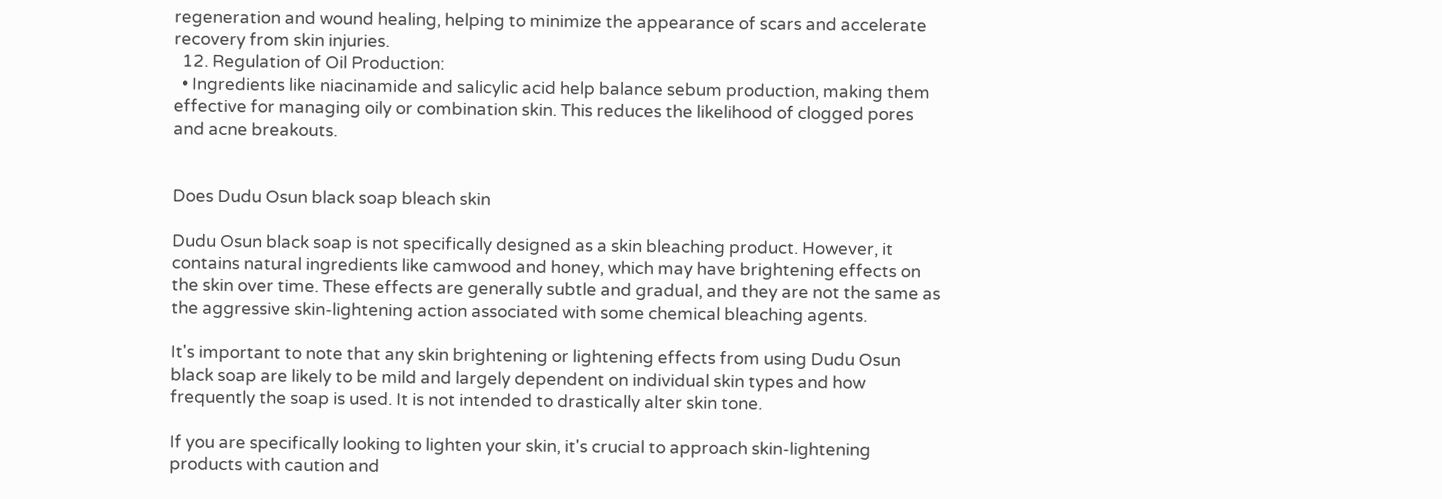regeneration and wound healing, helping to minimize the appearance of scars and accelerate recovery from skin injuries.
  12. Regulation of Oil Production:
  • Ingredients like niacinamide and salicylic acid help balance sebum production, making them effective for managing oily or combination skin. This reduces the likelihood of clogged pores and acne breakouts.


Does Dudu Osun black soap bleach skin

Dudu Osun black soap is not specifically designed as a skin bleaching product. However, it contains natural ingredients like camwood and honey, which may have brightening effects on the skin over time. These effects are generally subtle and gradual, and they are not the same as the aggressive skin-lightening action associated with some chemical bleaching agents.

It's important to note that any skin brightening or lightening effects from using Dudu Osun black soap are likely to be mild and largely dependent on individual skin types and how frequently the soap is used. It is not intended to drastically alter skin tone.

If you are specifically looking to lighten your skin, it's crucial to approach skin-lightening products with caution and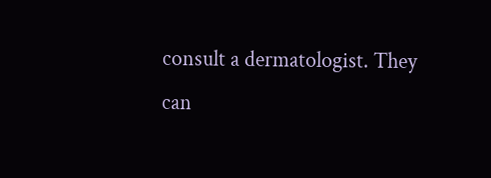consult a dermatologist. They can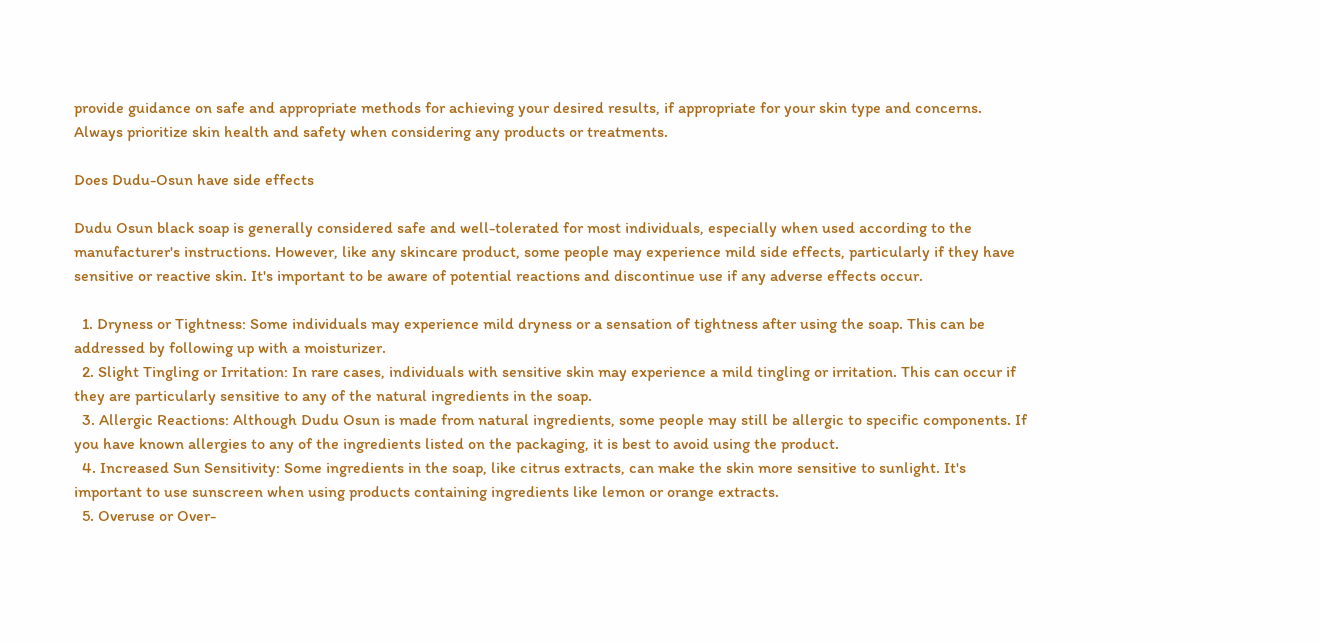provide guidance on safe and appropriate methods for achieving your desired results, if appropriate for your skin type and concerns. Always prioritize skin health and safety when considering any products or treatments.

Does Dudu-Osun have side effects

Dudu Osun black soap is generally considered safe and well-tolerated for most individuals, especially when used according to the manufacturer's instructions. However, like any skincare product, some people may experience mild side effects, particularly if they have sensitive or reactive skin. It's important to be aware of potential reactions and discontinue use if any adverse effects occur.

  1. Dryness or Tightness: Some individuals may experience mild dryness or a sensation of tightness after using the soap. This can be addressed by following up with a moisturizer.
  2. Slight Tingling or Irritation: In rare cases, individuals with sensitive skin may experience a mild tingling or irritation. This can occur if they are particularly sensitive to any of the natural ingredients in the soap.
  3. Allergic Reactions: Although Dudu Osun is made from natural ingredients, some people may still be allergic to specific components. If you have known allergies to any of the ingredients listed on the packaging, it is best to avoid using the product.
  4. Increased Sun Sensitivity: Some ingredients in the soap, like citrus extracts, can make the skin more sensitive to sunlight. It's important to use sunscreen when using products containing ingredients like lemon or orange extracts.
  5. Overuse or Over-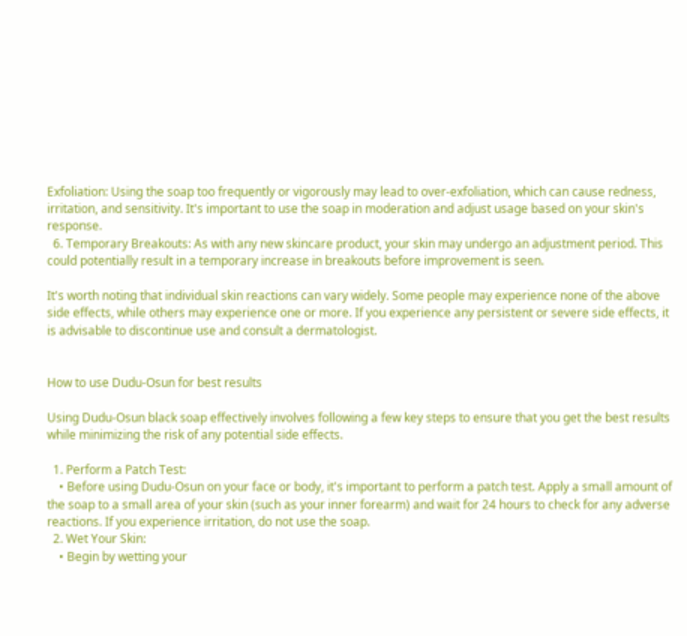Exfoliation: Using the soap too frequently or vigorously may lead to over-exfoliation, which can cause redness, irritation, and sensitivity. It's important to use the soap in moderation and adjust usage based on your skin's response.
  6. Temporary Breakouts: As with any new skincare product, your skin may undergo an adjustment period. This could potentially result in a temporary increase in breakouts before improvement is seen.

It's worth noting that individual skin reactions can vary widely. Some people may experience none of the above side effects, while others may experience one or more. If you experience any persistent or severe side effects, it is advisable to discontinue use and consult a dermatologist.


How to use Dudu-Osun for best results

Using Dudu-Osun black soap effectively involves following a few key steps to ensure that you get the best results while minimizing the risk of any potential side effects.

  1. Perform a Patch Test:
    • Before using Dudu-Osun on your face or body, it's important to perform a patch test. Apply a small amount of the soap to a small area of your skin (such as your inner forearm) and wait for 24 hours to check for any adverse reactions. If you experience irritation, do not use the soap.
  2. Wet Your Skin:
    • Begin by wetting your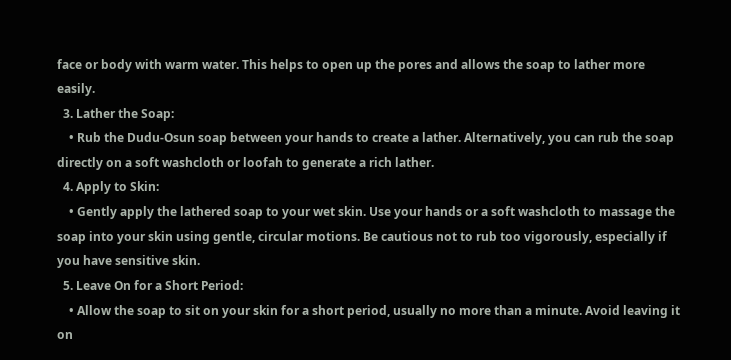face or body with warm water. This helps to open up the pores and allows the soap to lather more easily.
  3. Lather the Soap:
    • Rub the Dudu-Osun soap between your hands to create a lather. Alternatively, you can rub the soap directly on a soft washcloth or loofah to generate a rich lather.
  4. Apply to Skin:
    • Gently apply the lathered soap to your wet skin. Use your hands or a soft washcloth to massage the soap into your skin using gentle, circular motions. Be cautious not to rub too vigorously, especially if you have sensitive skin.
  5. Leave On for a Short Period:
    • Allow the soap to sit on your skin for a short period, usually no more than a minute. Avoid leaving it on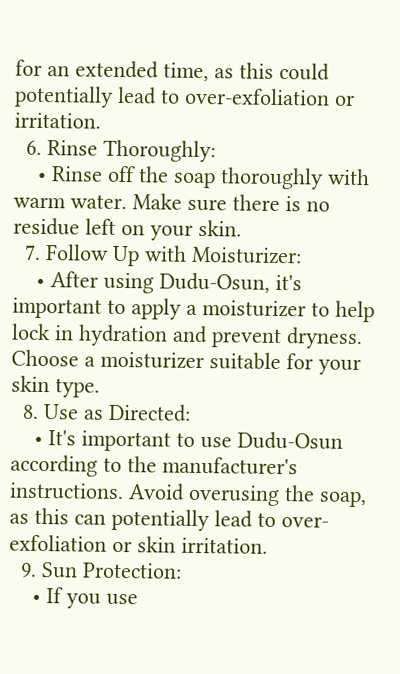for an extended time, as this could potentially lead to over-exfoliation or irritation.
  6. Rinse Thoroughly:
    • Rinse off the soap thoroughly with warm water. Make sure there is no residue left on your skin.
  7. Follow Up with Moisturizer:
    • After using Dudu-Osun, it's important to apply a moisturizer to help lock in hydration and prevent dryness. Choose a moisturizer suitable for your skin type.
  8. Use as Directed:
    • It's important to use Dudu-Osun according to the manufacturer's instructions. Avoid overusing the soap, as this can potentially lead to over-exfoliation or skin irritation.
  9. Sun Protection:
    • If you use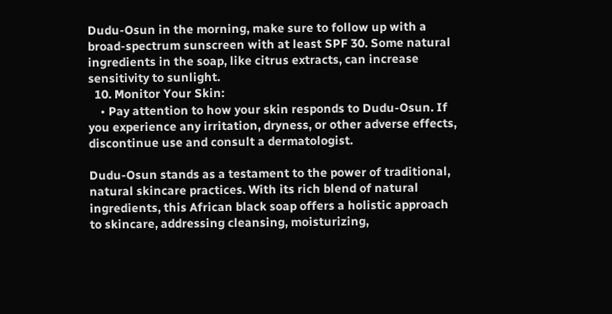Dudu-Osun in the morning, make sure to follow up with a broad-spectrum sunscreen with at least SPF 30. Some natural ingredients in the soap, like citrus extracts, can increase sensitivity to sunlight.
  10. Monitor Your Skin:
    • Pay attention to how your skin responds to Dudu-Osun. If you experience any irritation, dryness, or other adverse effects, discontinue use and consult a dermatologist.

Dudu-Osun stands as a testament to the power of traditional, natural skincare practices. With its rich blend of natural ingredients, this African black soap offers a holistic approach to skincare, addressing cleansing, moisturizing,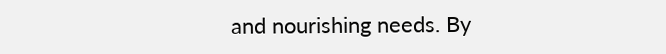and nourishing needs. By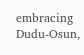embracing Dudu-Osun,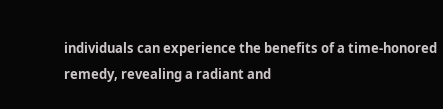individuals can experience the benefits of a time-honored remedy, revealing a radiant and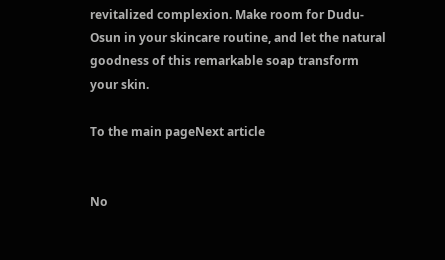revitalized complexion. Make room for Dudu-Osun in your skincare routine, and let the natural goodness of this remarkable soap transform your skin.

To the main pageNext article


No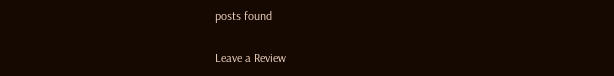posts found

Leave a Review